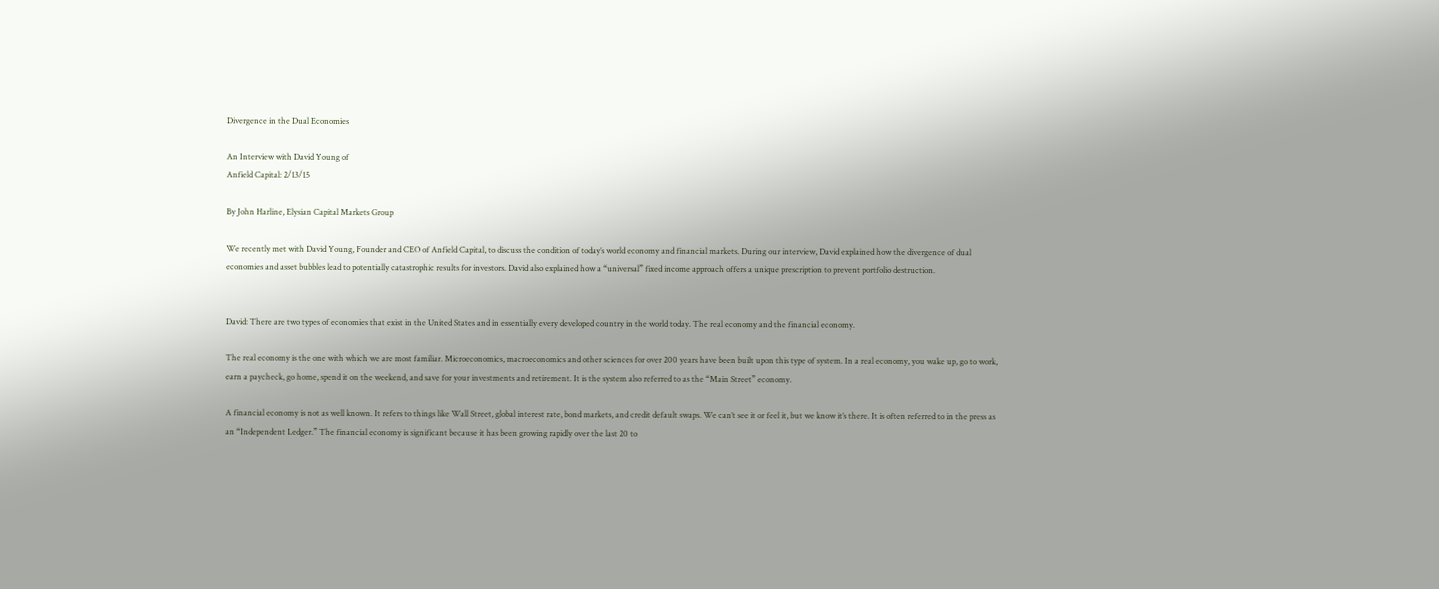Divergence in the Dual Economies

An Interview with David Young of
Anfield Capital: 2/13/15

By John Harline, Elysian Capital Markets Group

We recently met with David Young, Founder and CEO of Anfield Capital, to discuss the condition of today’s world economy and financial markets. During our interview, David explained how the divergence of dual economies and asset bubbles lead to potentially catastrophic results for investors. David also explained how a “universal” fixed income approach offers a unique prescription to prevent portfolio destruction.


David: There are two types of economies that exist in the United States and in essentially every developed country in the world today. The real economy and the financial economy.

The real economy is the one with which we are most familiar. Microeconomics, macroeconomics and other sciences for over 200 years have been built upon this type of system. In a real economy, you wake up, go to work, earn a paycheck, go home, spend it on the weekend, and save for your investments and retirement. It is the system also referred to as the “Main Street” economy.

A financial economy is not as well known. It refers to things like Wall Street, global interest rate, bond markets, and credit default swaps. We can’t see it or feel it, but we know it’s there. It is often referred to in the press as an “Independent Ledger.” The financial economy is significant because it has been growing rapidly over the last 20 to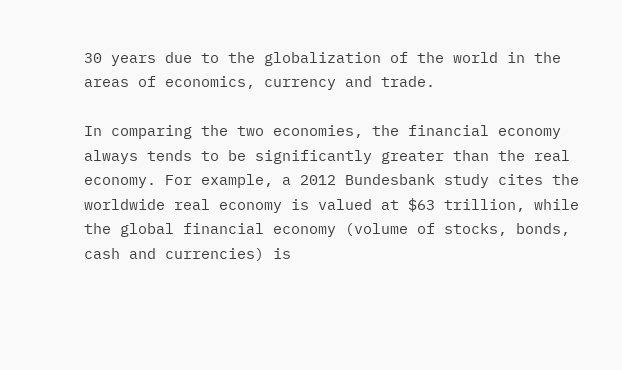30 years due to the globalization of the world in the areas of economics, currency and trade.

In comparing the two economies, the financial economy always tends to be significantly greater than the real economy. For example, a 2012 Bundesbank study cites the worldwide real economy is valued at $63 trillion, while the global financial economy (volume of stocks, bonds, cash and currencies) is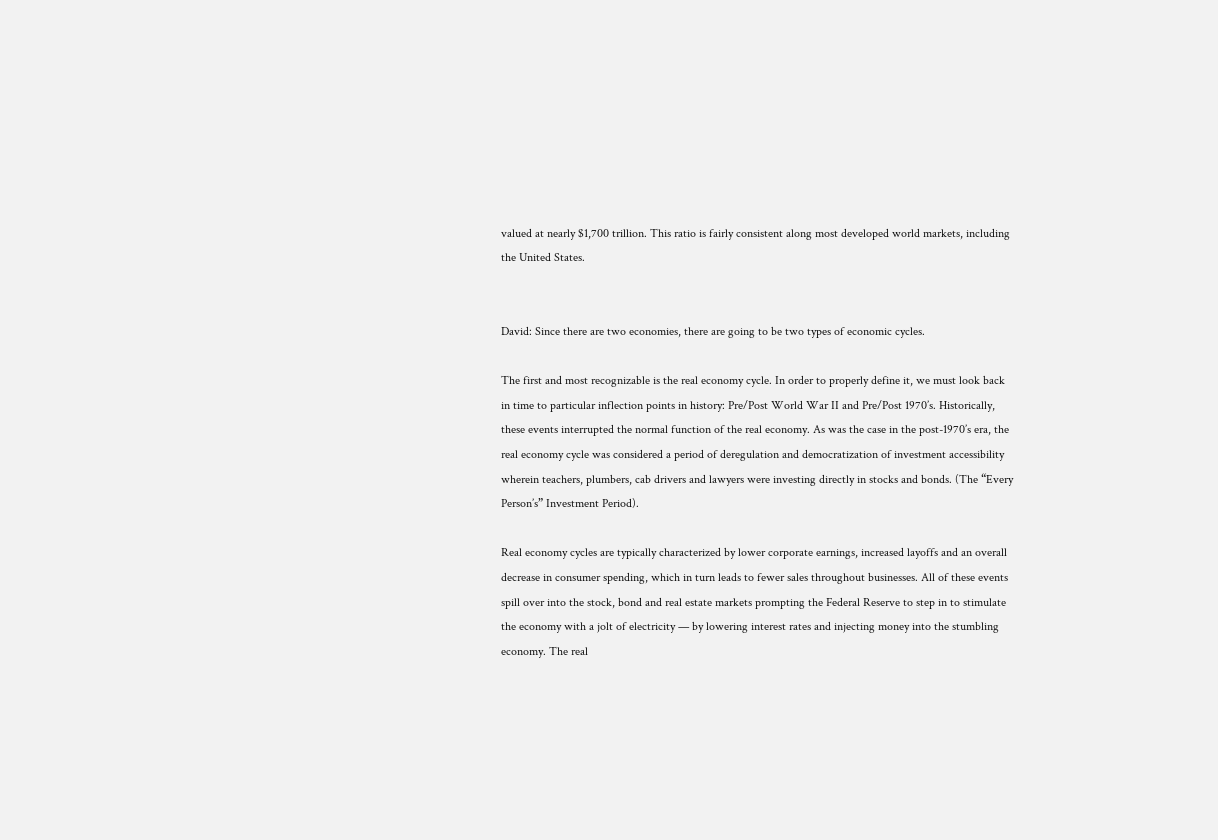valued at nearly $1,700 trillion. This ratio is fairly consistent along most developed world markets, including the United States.


David: Since there are two economies, there are going to be two types of economic cycles.

The first and most recognizable is the real economy cycle. In order to properly define it, we must look back in time to particular inflection points in history: Pre/Post World War II and Pre/Post 1970’s. Historically, these events interrupted the normal function of the real economy. As was the case in the post-1970’s era, the real economy cycle was considered a period of deregulation and democratization of investment accessibility wherein teachers, plumbers, cab drivers and lawyers were investing directly in stocks and bonds. (The “Every Person’s” Investment Period).

Real economy cycles are typically characterized by lower corporate earnings, increased layoffs and an overall decrease in consumer spending, which in turn leads to fewer sales throughout businesses. All of these events spill over into the stock, bond and real estate markets prompting the Federal Reserve to step in to stimulate the economy with a jolt of electricity — by lowering interest rates and injecting money into the stumbling economy. The real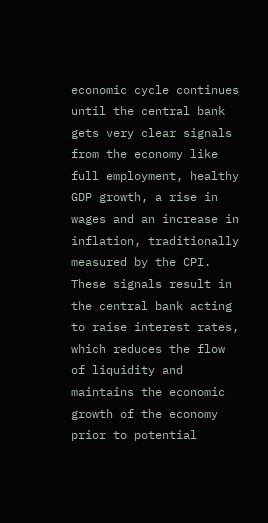economic cycle continues until the central bank gets very clear signals from the economy like full employment, healthy GDP growth, a rise in wages and an increase in inflation, traditionally measured by the CPI. These signals result in the central bank acting to raise interest rates, which reduces the flow of liquidity and maintains the economic growth of the economy prior to potential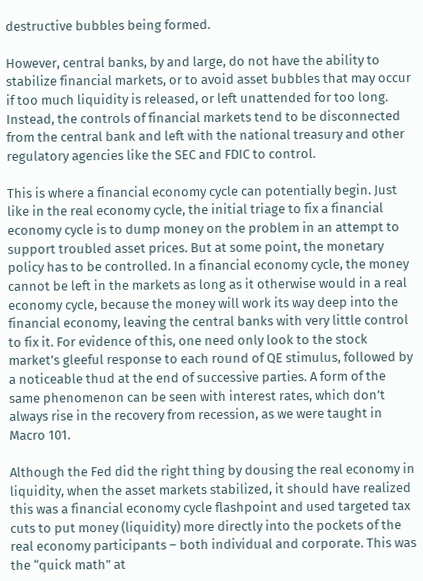destructive bubbles being formed.

However, central banks, by and large, do not have the ability to stabilize financial markets, or to avoid asset bubbles that may occur if too much liquidity is released, or left unattended for too long. Instead, the controls of financial markets tend to be disconnected from the central bank and left with the national treasury and other regulatory agencies like the SEC and FDIC to control.

This is where a financial economy cycle can potentially begin. Just like in the real economy cycle, the initial triage to fix a financial economy cycle is to dump money on the problem in an attempt to support troubled asset prices. But at some point, the monetary policy has to be controlled. In a financial economy cycle, the money cannot be left in the markets as long as it otherwise would in a real economy cycle, because the money will work its way deep into the financial economy, leaving the central banks with very little control to fix it. For evidence of this, one need only look to the stock market’s gleeful response to each round of QE stimulus, followed by a noticeable thud at the end of successive parties. A form of the same phenomenon can be seen with interest rates, which don’t always rise in the recovery from recession, as we were taught in Macro 101.

Although the Fed did the right thing by dousing the real economy in liquidity, when the asset markets stabilized, it should have realized this was a financial economy cycle flashpoint and used targeted tax cuts to put money (liquidity) more directly into the pockets of the real economy participants – both individual and corporate. This was the “quick math” at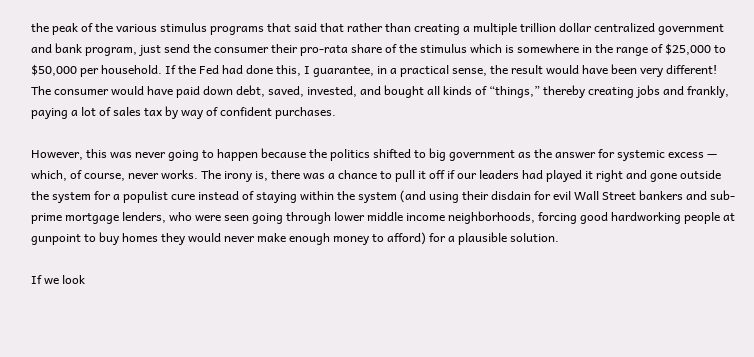the peak of the various stimulus programs that said that rather than creating a multiple trillion dollar centralized government and bank program, just send the consumer their pro-rata share of the stimulus which is somewhere in the range of $25,000 to $50,000 per household. If the Fed had done this, I guarantee, in a practical sense, the result would have been very different! The consumer would have paid down debt, saved, invested, and bought all kinds of “things,” thereby creating jobs and frankly, paying a lot of sales tax by way of confident purchases.

However, this was never going to happen because the politics shifted to big government as the answer for systemic excess — which, of course, never works. The irony is, there was a chance to pull it off if our leaders had played it right and gone outside the system for a populist cure instead of staying within the system (and using their disdain for evil Wall Street bankers and sub-prime mortgage lenders, who were seen going through lower middle income neighborhoods, forcing good hardworking people at gunpoint to buy homes they would never make enough money to afford) for a plausible solution.

If we look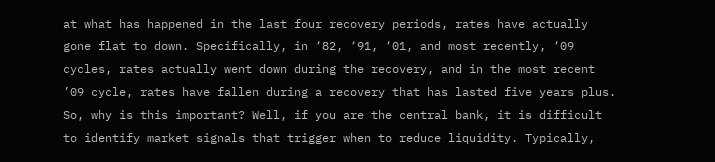at what has happened in the last four recovery periods, rates have actually gone flat to down. Specifically, in ‘82, ‘91, ‘01, and most recently, ‘09 cycles, rates actually went down during the recovery, and in the most recent ’09 cycle, rates have fallen during a recovery that has lasted five years plus. So, why is this important? Well, if you are the central bank, it is difficult to identify market signals that trigger when to reduce liquidity. Typically,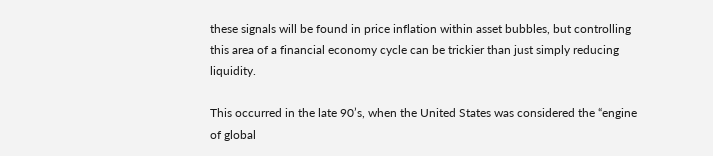these signals will be found in price inflation within asset bubbles, but controlling this area of a financial economy cycle can be trickier than just simply reducing liquidity.

This occurred in the late 90’s, when the United States was considered the “engine of global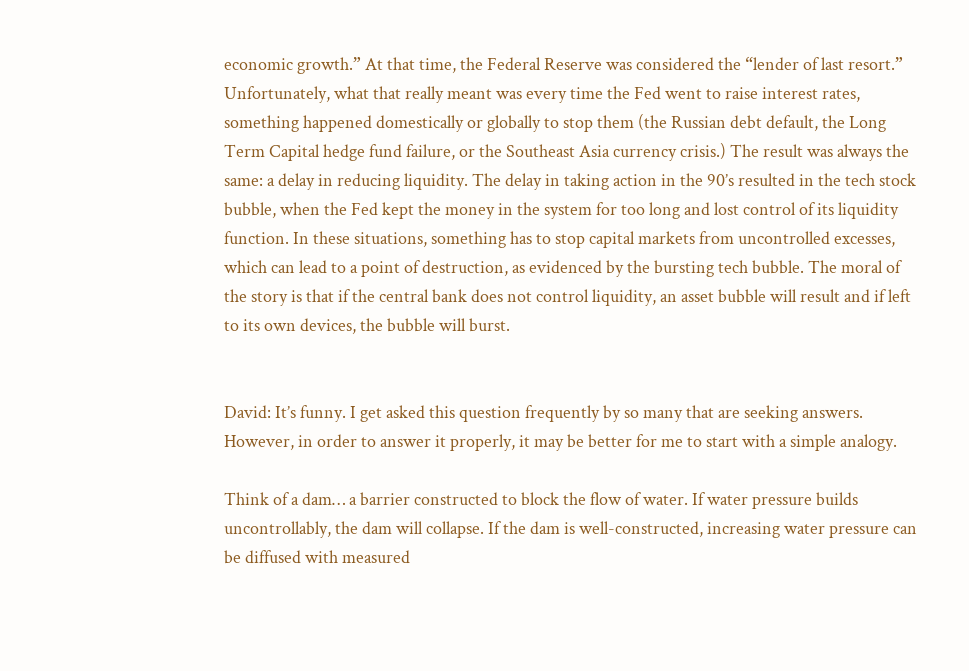economic growth.” At that time, the Federal Reserve was considered the “lender of last resort.” Unfortunately, what that really meant was every time the Fed went to raise interest rates, something happened domestically or globally to stop them (the Russian debt default, the Long Term Capital hedge fund failure, or the Southeast Asia currency crisis.) The result was always the same: a delay in reducing liquidity. The delay in taking action in the 90’s resulted in the tech stock bubble, when the Fed kept the money in the system for too long and lost control of its liquidity function. In these situations, something has to stop capital markets from uncontrolled excesses, which can lead to a point of destruction, as evidenced by the bursting tech bubble. The moral of the story is that if the central bank does not control liquidity, an asset bubble will result and if left to its own devices, the bubble will burst.


David: It’s funny. I get asked this question frequently by so many that are seeking answers. However, in order to answer it properly, it may be better for me to start with a simple analogy.

Think of a dam… a barrier constructed to block the flow of water. If water pressure builds uncontrollably, the dam will collapse. If the dam is well-constructed, increasing water pressure can be diffused with measured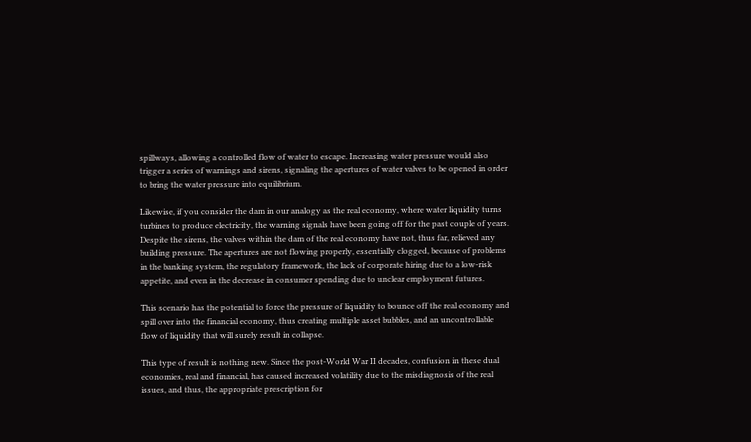spillways, allowing a controlled flow of water to escape. Increasing water pressure would also trigger a series of warnings and sirens, signaling the apertures of water valves to be opened in order to bring the water pressure into equilibrium.

Likewise, if you consider the dam in our analogy as the real economy, where water liquidity turns turbines to produce electricity, the warning signals have been going off for the past couple of years. Despite the sirens, the valves within the dam of the real economy have not, thus far, relieved any building pressure. The apertures are not flowing properly, essentially clogged, because of problems in the banking system, the regulatory framework, the lack of corporate hiring due to a low-risk appetite, and even in the decrease in consumer spending due to unclear employment futures.

This scenario has the potential to force the pressure of liquidity to bounce off the real economy and spill over into the financial economy, thus creating multiple asset bubbles, and an uncontrollable flow of liquidity that will surely result in collapse.

This type of result is nothing new. Since the post-World War II decades, confusion in these dual economies, real and financial, has caused increased volatility due to the misdiagnosis of the real issues, and thus, the appropriate prescription for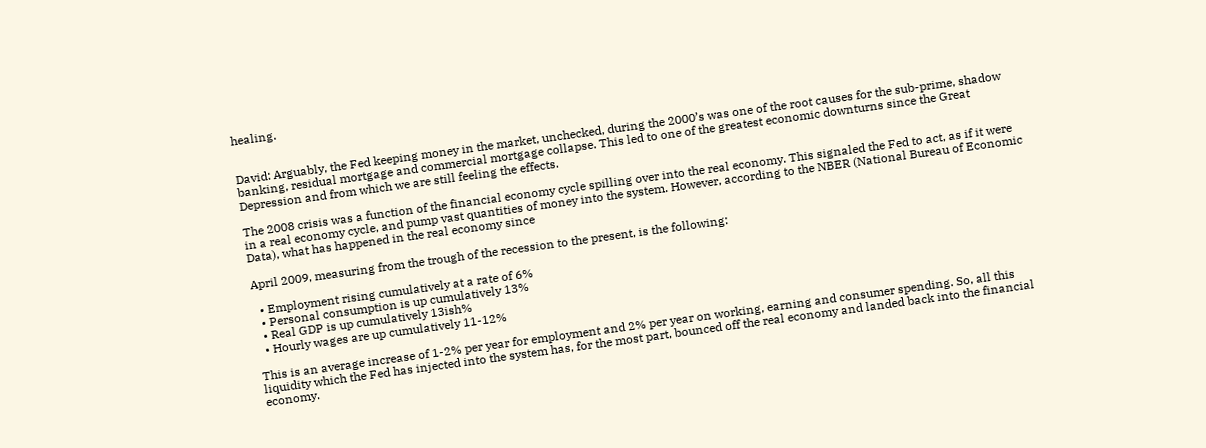healing.


David: Arguably, the Fed keeping money in the market, unchecked, during the 2000’s was one of the root causes for the sub-prime, shadow banking, residual mortgage and commercial mortgage collapse. This led to one of the greatest economic downturns since the Great Depression and from which we are still feeling the effects.

The 2008 crisis was a function of the financial economy cycle spilling over into the real economy. This signaled the Fed to act, as if it were in a real economy cycle, and pump vast quantities of money into the system. However, according to the NBER (National Bureau of Economic Data), what has happened in the real economy since

April 2009, measuring from the trough of the recession to the present, is the following:

  • Employment rising cumulatively at a rate of 6%
  • Personal consumption is up cumulatively 13%
  • Real GDP is up cumulatively 13ish%
  • Hourly wages are up cumulatively 11-12%

This is an average increase of 1-2% per year for employment and 2% per year on working, earning and consumer spending. So, all this liquidity which the Fed has injected into the system has, for the most part, bounced off the real economy and landed back into the financial economy.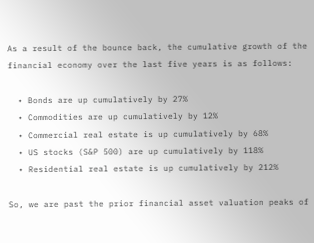As a result of the bounce back, the cumulative growth of the financial economy over the last five years is as follows:

  • Bonds are up cumulatively by 27%
  • Commodities are up cumulatively by 12%
  • Commercial real estate is up cumulatively by 68%
  • US stocks (S&P 500) are up cumulatively by 118%
  • Residential real estate is up cumulatively by 212%

So, we are past the prior financial asset valuation peaks of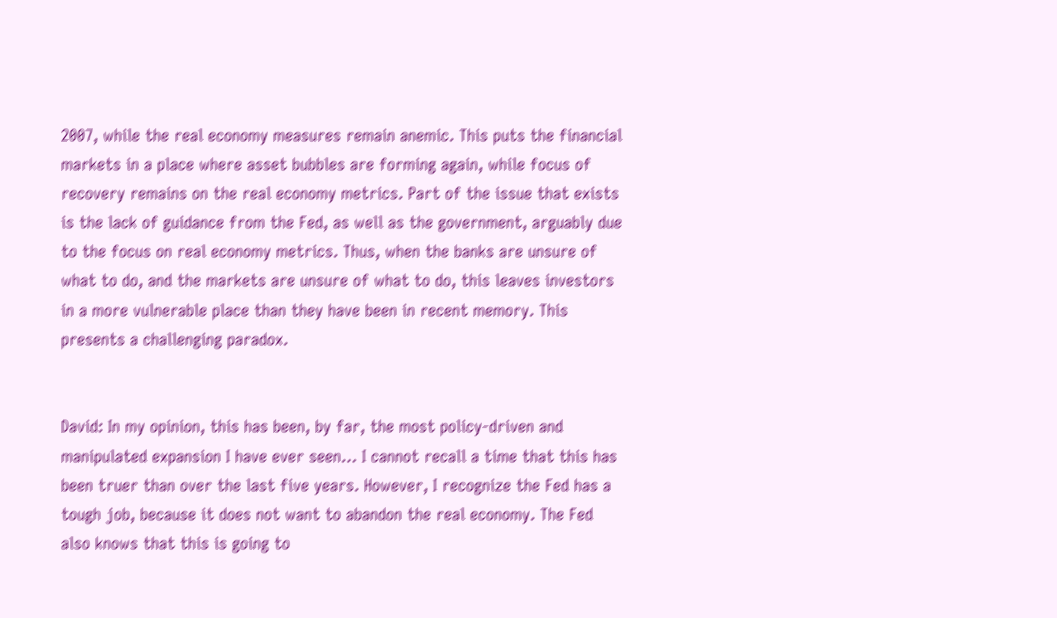2007, while the real economy measures remain anemic. This puts the financial markets in a place where asset bubbles are forming again, while focus of recovery remains on the real economy metrics. Part of the issue that exists is the lack of guidance from the Fed, as well as the government, arguably due to the focus on real economy metrics. Thus, when the banks are unsure of what to do, and the markets are unsure of what to do, this leaves investors in a more vulnerable place than they have been in recent memory. This presents a challenging paradox.


David: In my opinion, this has been, by far, the most policy-driven and manipulated expansion I have ever seen… I cannot recall a time that this has been truer than over the last five years. However, I recognize the Fed has a tough job, because it does not want to abandon the real economy. The Fed also knows that this is going to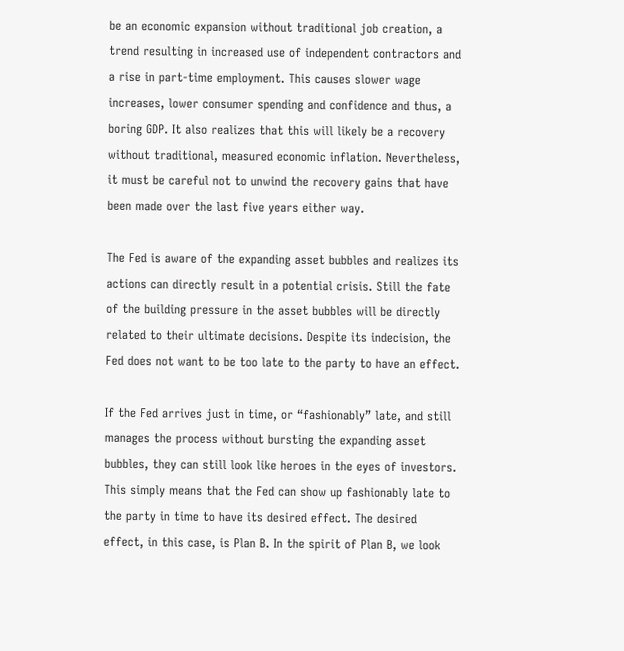be an economic expansion without traditional job creation, a trend resulting in increased use of independent contractors and a rise in part-time employment. This causes slower wage increases, lower consumer spending and confidence and thus, a boring GDP. It also realizes that this will likely be a recovery without traditional, measured economic inflation. Nevertheless, it must be careful not to unwind the recovery gains that have been made over the last five years either way.

The Fed is aware of the expanding asset bubbles and realizes its actions can directly result in a potential crisis. Still the fate of the building pressure in the asset bubbles will be directly related to their ultimate decisions. Despite its indecision, the Fed does not want to be too late to the party to have an effect.

If the Fed arrives just in time, or “fashionably” late, and still manages the process without bursting the expanding asset bubbles, they can still look like heroes in the eyes of investors. This simply means that the Fed can show up fashionably late to the party in time to have its desired effect. The desired effect, in this case, is Plan B. In the spirit of Plan B, we look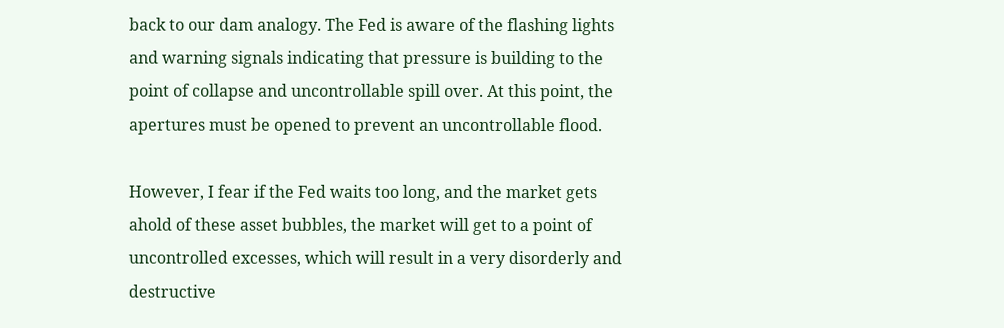back to our dam analogy. The Fed is aware of the flashing lights and warning signals indicating that pressure is building to the point of collapse and uncontrollable spill over. At this point, the apertures must be opened to prevent an uncontrollable flood.

However, I fear if the Fed waits too long, and the market gets ahold of these asset bubbles, the market will get to a point of uncontrolled excesses, which will result in a very disorderly and destructive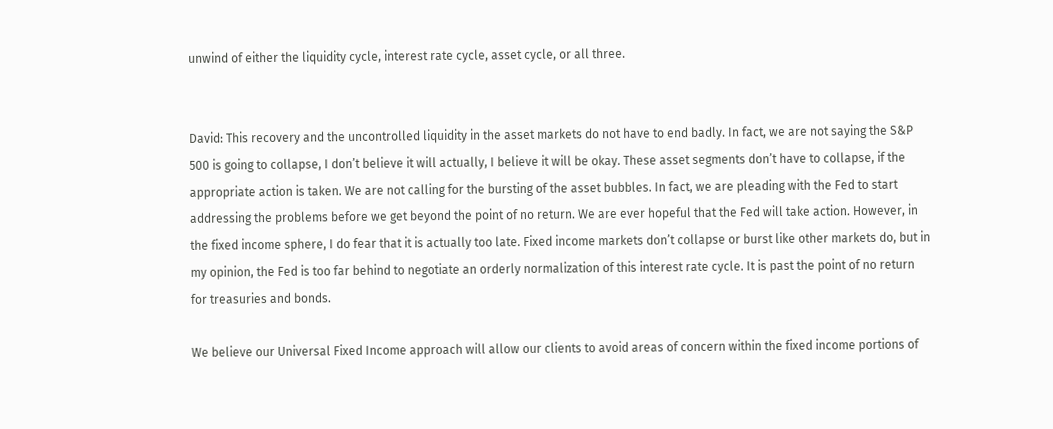unwind of either the liquidity cycle, interest rate cycle, asset cycle, or all three.


David: This recovery and the uncontrolled liquidity in the asset markets do not have to end badly. In fact, we are not saying the S&P 500 is going to collapse, I don’t believe it will actually, I believe it will be okay. These asset segments don’t have to collapse, if the appropriate action is taken. We are not calling for the bursting of the asset bubbles. In fact, we are pleading with the Fed to start addressing the problems before we get beyond the point of no return. We are ever hopeful that the Fed will take action. However, in the fixed income sphere, I do fear that it is actually too late. Fixed income markets don’t collapse or burst like other markets do, but in my opinion, the Fed is too far behind to negotiate an orderly normalization of this interest rate cycle. It is past the point of no return for treasuries and bonds.

We believe our Universal Fixed Income approach will allow our clients to avoid areas of concern within the fixed income portions of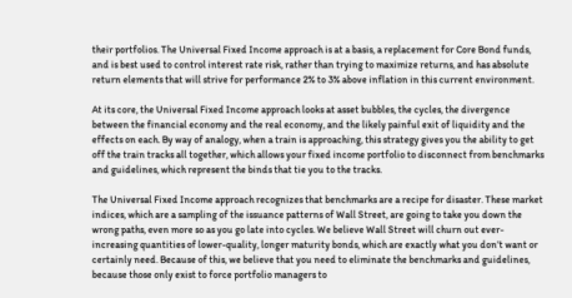their portfolios. The Universal Fixed Income approach is at a basis, a replacement for Core Bond funds, and is best used to control interest rate risk, rather than trying to maximize returns, and has absolute return elements that will strive for performance 2% to 3% above inflation in this current environment.

At its core, the Universal Fixed Income approach looks at asset bubbles, the cycles, the divergence between the financial economy and the real economy, and the likely painful exit of liquidity and the effects on each. By way of analogy, when a train is approaching, this strategy gives you the ability to get off the train tracks all together, which allows your fixed income portfolio to disconnect from benchmarks and guidelines, which represent the binds that tie you to the tracks.

The Universal Fixed Income approach recognizes that benchmarks are a recipe for disaster. These market indices, which are a sampling of the issuance patterns of Wall Street, are going to take you down the wrong paths, even more so as you go late into cycles. We believe Wall Street will churn out ever-increasing quantities of lower-quality, longer maturity bonds, which are exactly what you don’t want or certainly need. Because of this, we believe that you need to eliminate the benchmarks and guidelines, because those only exist to force portfolio managers to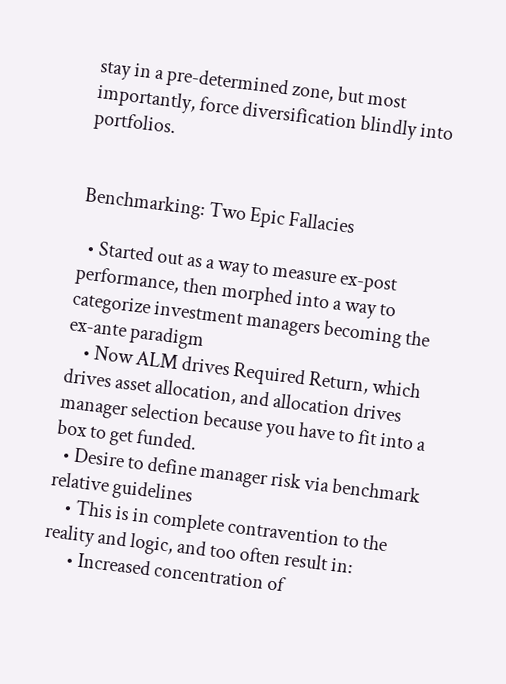stay in a pre-determined zone, but most importantly, force diversification blindly into portfolios.


Benchmarking: Two Epic Fallacies

  • Started out as a way to measure ex-post performance, then morphed into a way to categorize investment managers becoming the ex-ante paradigm
    • Now ALM drives Required Return, which drives asset allocation, and allocation drives manager selection because you have to fit into a box to get funded.
  • Desire to define manager risk via benchmark relative guidelines
    • This is in complete contravention to the reality and logic, and too often result in:
      • Increased concentration of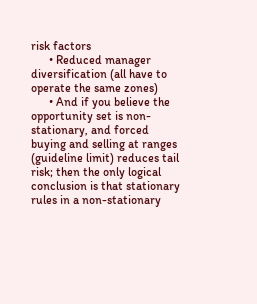risk factors
      • Reduced manager diversification (all have to operate the same zones)
      • And if you believe the opportunity set is non-stationary, and forced buying and selling at ranges (guideline limit) reduces tail risk; then the only logical conclusion is that stationary rules in a non-stationary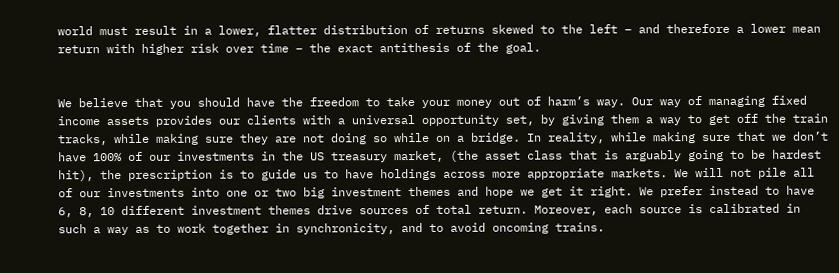world must result in a lower, flatter distribution of returns skewed to the left – and therefore a lower mean return with higher risk over time – the exact antithesis of the goal.


We believe that you should have the freedom to take your money out of harm’s way. Our way of managing fixed income assets provides our clients with a universal opportunity set, by giving them a way to get off the train tracks, while making sure they are not doing so while on a bridge. In reality, while making sure that we don’t have 100% of our investments in the US treasury market, (the asset class that is arguably going to be hardest hit), the prescription is to guide us to have holdings across more appropriate markets. We will not pile all of our investments into one or two big investment themes and hope we get it right. We prefer instead to have 6, 8, 10 different investment themes drive sources of total return. Moreover, each source is calibrated in such a way as to work together in synchronicity, and to avoid oncoming trains.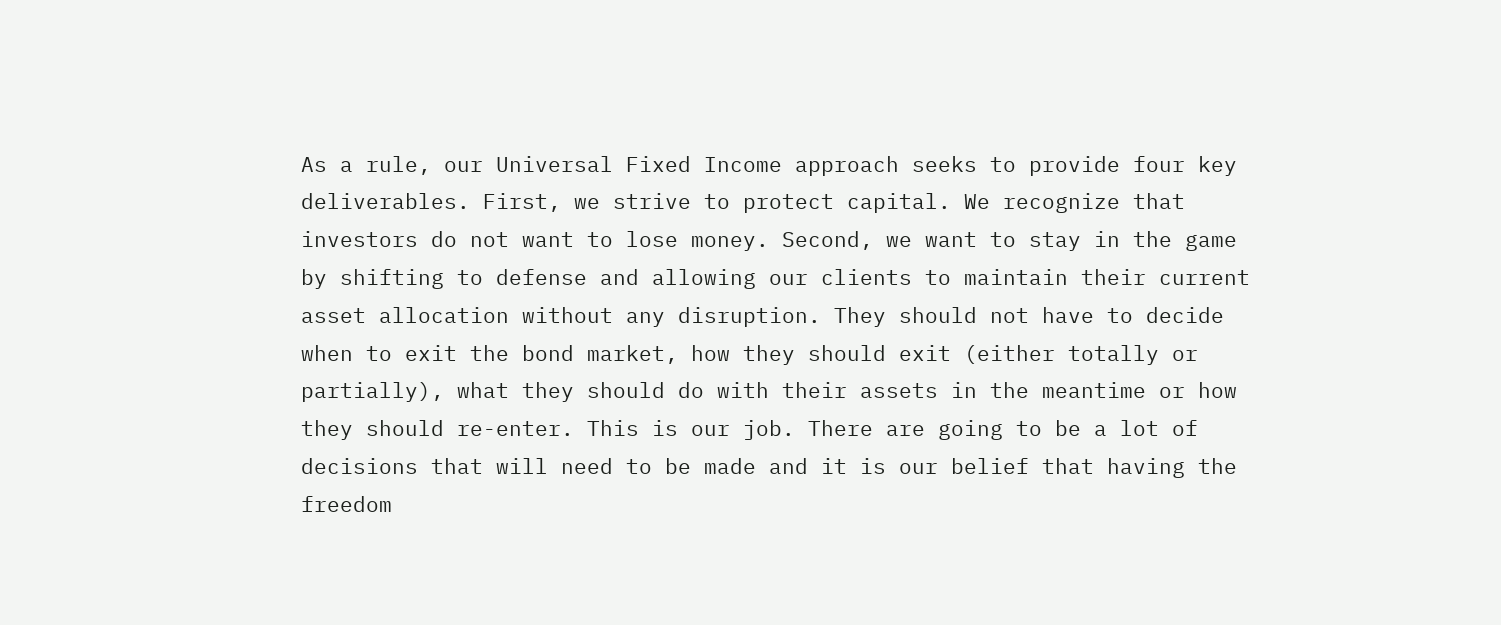As a rule, our Universal Fixed Income approach seeks to provide four key deliverables. First, we strive to protect capital. We recognize that investors do not want to lose money. Second, we want to stay in the game by shifting to defense and allowing our clients to maintain their current asset allocation without any disruption. They should not have to decide when to exit the bond market, how they should exit (either totally or partially), what they should do with their assets in the meantime or how they should re-enter. This is our job. There are going to be a lot of decisions that will need to be made and it is our belief that having the freedom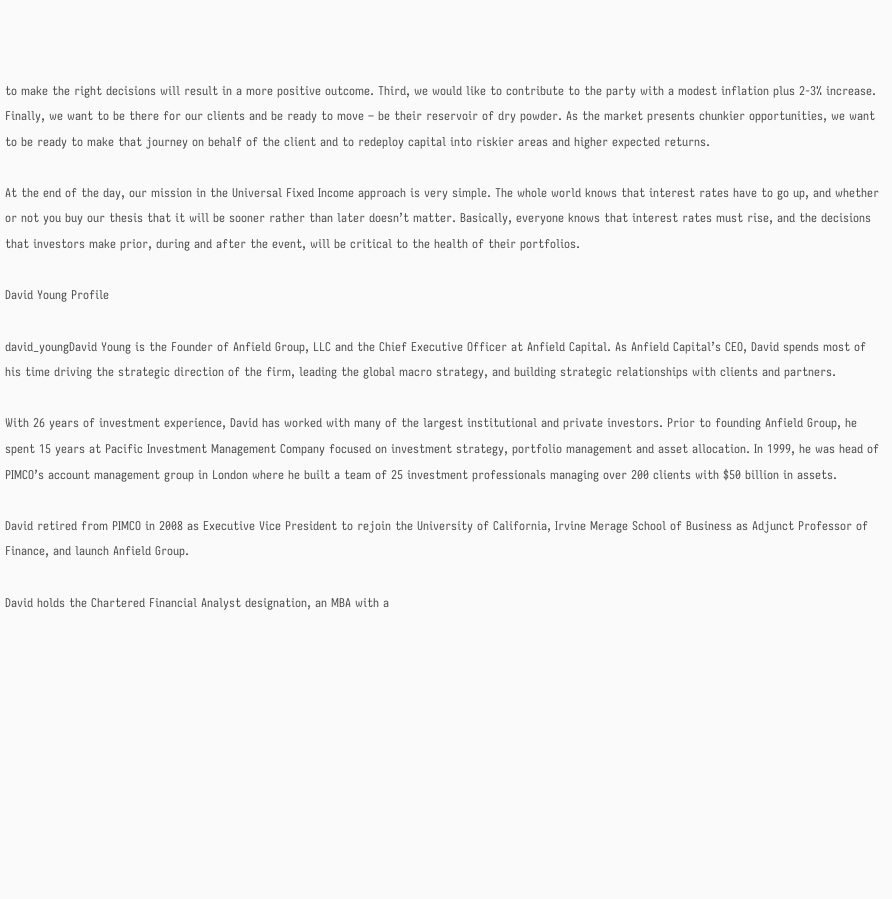to make the right decisions will result in a more positive outcome. Third, we would like to contribute to the party with a modest inflation plus 2-3% increase. Finally, we want to be there for our clients and be ready to move – be their reservoir of dry powder. As the market presents chunkier opportunities, we want to be ready to make that journey on behalf of the client and to redeploy capital into riskier areas and higher expected returns.

At the end of the day, our mission in the Universal Fixed Income approach is very simple. The whole world knows that interest rates have to go up, and whether or not you buy our thesis that it will be sooner rather than later doesn’t matter. Basically, everyone knows that interest rates must rise, and the decisions that investors make prior, during and after the event, will be critical to the health of their portfolios.

David Young Profile

david_youngDavid Young is the Founder of Anfield Group, LLC and the Chief Executive Officer at Anfield Capital. As Anfield Capital’s CEO, David spends most of his time driving the strategic direction of the firm, leading the global macro strategy, and building strategic relationships with clients and partners.

With 26 years of investment experience, David has worked with many of the largest institutional and private investors. Prior to founding Anfield Group, he spent 15 years at Pacific Investment Management Company focused on investment strategy, portfolio management and asset allocation. In 1999, he was head of PIMCO’s account management group in London where he built a team of 25 investment professionals managing over 200 clients with $50 billion in assets.

David retired from PIMCO in 2008 as Executive Vice President to rejoin the University of California, Irvine Merage School of Business as Adjunct Professor of Finance, and launch Anfield Group.

David holds the Chartered Financial Analyst designation, an MBA with a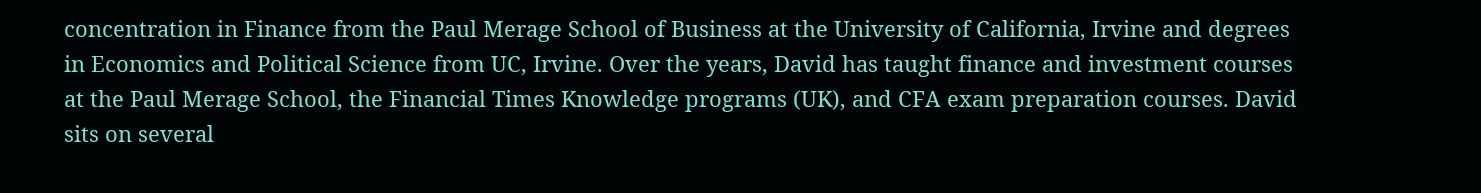concentration in Finance from the Paul Merage School of Business at the University of California, Irvine and degrees in Economics and Political Science from UC, Irvine. Over the years, David has taught finance and investment courses at the Paul Merage School, the Financial Times Knowledge programs (UK), and CFA exam preparation courses. David sits on several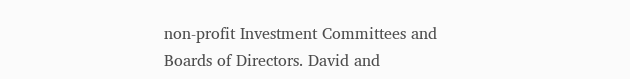non-profit Investment Committees and Boards of Directors. David and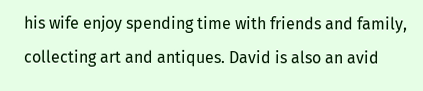his wife enjoy spending time with friends and family, collecting art and antiques. David is also an avid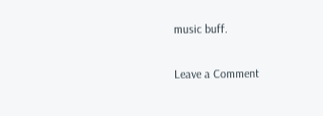music buff.

Leave a Comment